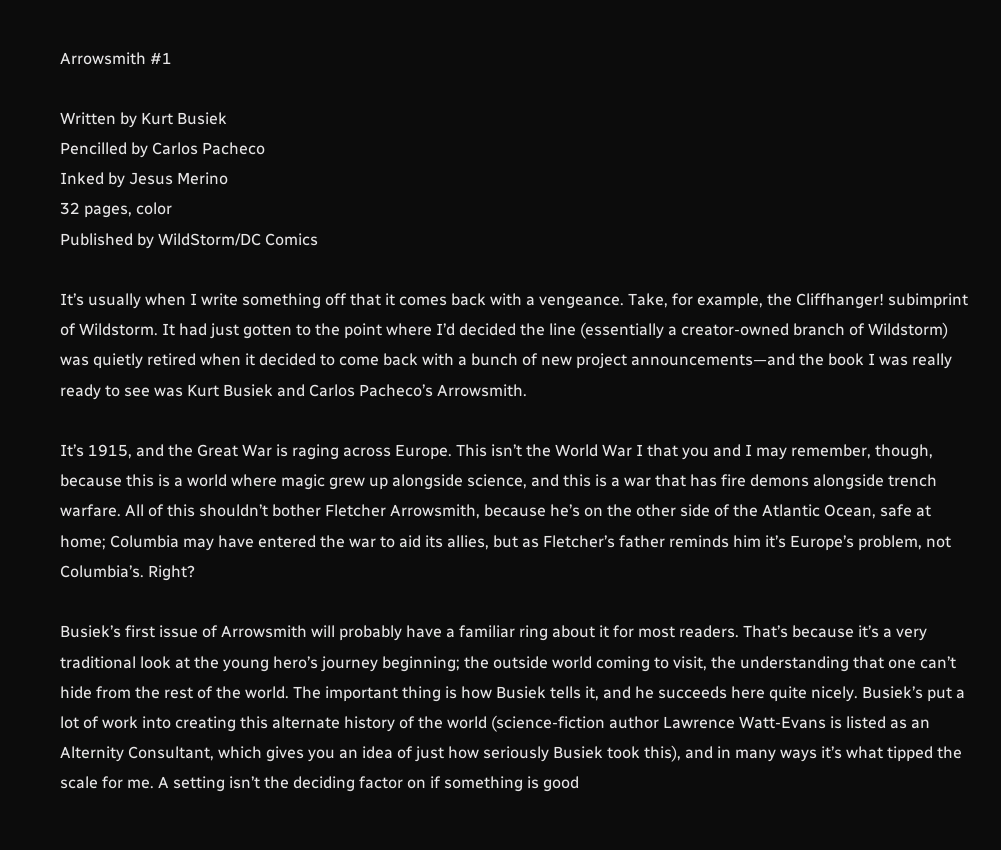Arrowsmith #1

Written by Kurt Busiek
Pencilled by Carlos Pacheco
Inked by Jesus Merino
32 pages, color
Published by WildStorm/DC Comics

It’s usually when I write something off that it comes back with a vengeance. Take, for example, the Cliffhanger! subimprint of Wildstorm. It had just gotten to the point where I’d decided the line (essentially a creator-owned branch of Wildstorm) was quietly retired when it decided to come back with a bunch of new project announcements—and the book I was really ready to see was Kurt Busiek and Carlos Pacheco’s Arrowsmith.

It’s 1915, and the Great War is raging across Europe. This isn’t the World War I that you and I may remember, though, because this is a world where magic grew up alongside science, and this is a war that has fire demons alongside trench warfare. All of this shouldn’t bother Fletcher Arrowsmith, because he’s on the other side of the Atlantic Ocean, safe at home; Columbia may have entered the war to aid its allies, but as Fletcher’s father reminds him it’s Europe’s problem, not Columbia’s. Right?

Busiek’s first issue of Arrowsmith will probably have a familiar ring about it for most readers. That’s because it’s a very traditional look at the young hero’s journey beginning; the outside world coming to visit, the understanding that one can’t hide from the rest of the world. The important thing is how Busiek tells it, and he succeeds here quite nicely. Busiek’s put a lot of work into creating this alternate history of the world (science-fiction author Lawrence Watt-Evans is listed as an Alternity Consultant, which gives you an idea of just how seriously Busiek took this), and in many ways it’s what tipped the scale for me. A setting isn’t the deciding factor on if something is good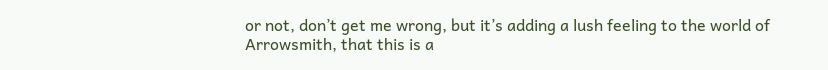or not, don’t get me wrong, but it’s adding a lush feeling to the world of Arrowsmith, that this is a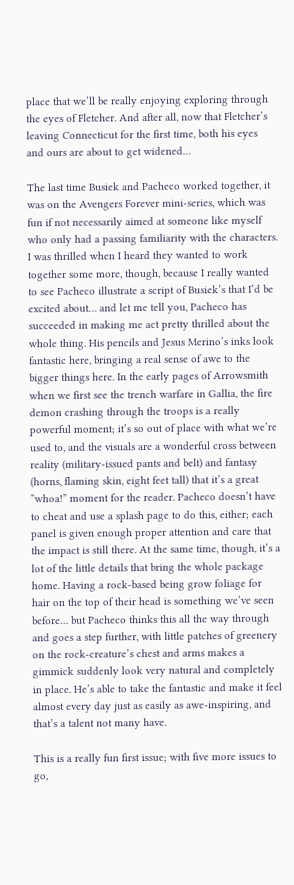place that we’ll be really enjoying exploring through the eyes of Fletcher. And after all, now that Fletcher’s leaving Connecticut for the first time, both his eyes and ours are about to get widened…

The last time Busiek and Pacheco worked together, it was on the Avengers Forever mini-series, which was fun if not necessarily aimed at someone like myself who only had a passing familiarity with the characters. I was thrilled when I heard they wanted to work together some more, though, because I really wanted to see Pacheco illustrate a script of Busiek’s that I’d be excited about… and let me tell you, Pacheco has succeeded in making me act pretty thrilled about the whole thing. His pencils and Jesus Merino’s inks look fantastic here, bringing a real sense of awe to the bigger things here. In the early pages of Arrowsmith when we first see the trench warfare in Gallia, the fire demon crashing through the troops is a really powerful moment; it’s so out of place with what we’re used to, and the visuals are a wonderful cross between reality (military-issued pants and belt) and fantasy (horns, flaming skin, eight feet tall) that it’s a great “whoa!” moment for the reader. Pacheco doesn’t have to cheat and use a splash page to do this, either; each panel is given enough proper attention and care that the impact is still there. At the same time, though, it’s a lot of the little details that bring the whole package home. Having a rock-based being grow foliage for hair on the top of their head is something we’ve seen before… but Pacheco thinks this all the way through and goes a step further, with little patches of greenery on the rock-creature’s chest and arms makes a gimmick suddenly look very natural and completely in place. He’s able to take the fantastic and make it feel almost every day just as easily as awe-inspiring, and that’s a talent not many have.

This is a really fun first issue; with five more issues to go,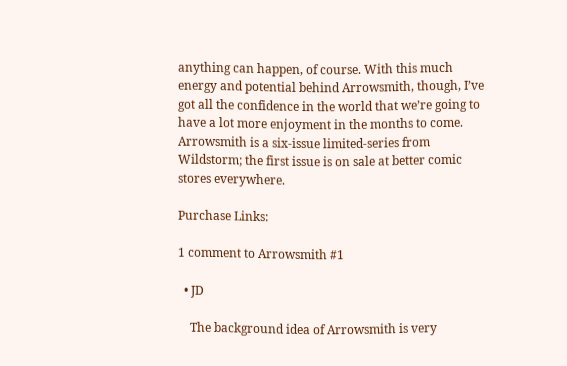anything can happen, of course. With this much energy and potential behind Arrowsmith, though, I’ve got all the confidence in the world that we’re going to have a lot more enjoyment in the months to come. Arrowsmith is a six-issue limited-series from Wildstorm; the first issue is on sale at better comic stores everywhere.

Purchase Links:

1 comment to Arrowsmith #1

  • JD

    The background idea of Arrowsmith is very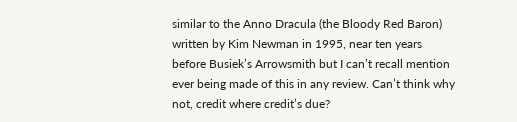similar to the Anno Dracula (the Bloody Red Baron) written by Kim Newman in 1995, near ten years before Busiek’s Arrowsmith but I can’t recall mention ever being made of this in any review. Can’t think why not, credit where credit’s due?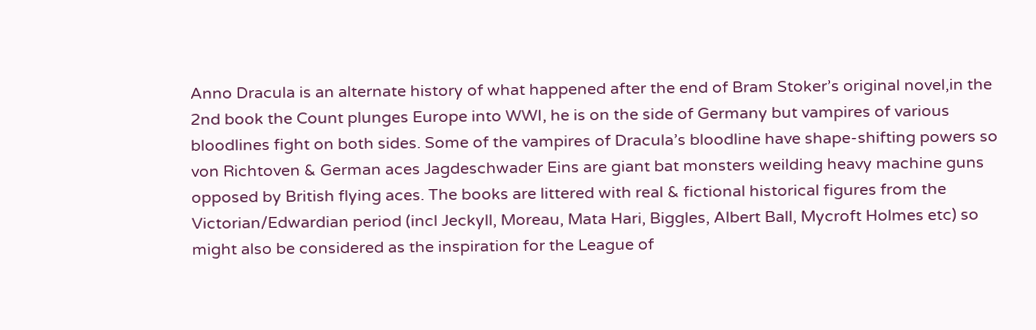Anno Dracula is an alternate history of what happened after the end of Bram Stoker’s original novel,in the 2nd book the Count plunges Europe into WWI, he is on the side of Germany but vampires of various bloodlines fight on both sides. Some of the vampires of Dracula’s bloodline have shape-shifting powers so von Richtoven & German aces Jagdeschwader Eins are giant bat monsters weilding heavy machine guns opposed by British flying aces. The books are littered with real & fictional historical figures from the Victorian/Edwardian period (incl Jeckyll, Moreau, Mata Hari, Biggles, Albert Ball, Mycroft Holmes etc) so might also be considered as the inspiration for the League of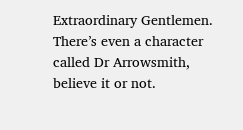Extraordinary Gentlemen. There’s even a character called Dr Arrowsmith, believe it or not.